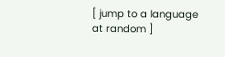[ jump to a language at random ]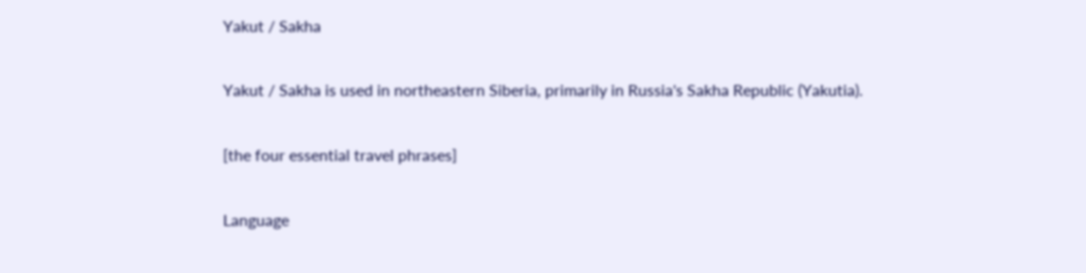Yakut / Sakha

Yakut / Sakha is used in northeastern Siberia, primarily in Russia's Sakha Republic (Yakutia).

[the four essential travel phrases]

Language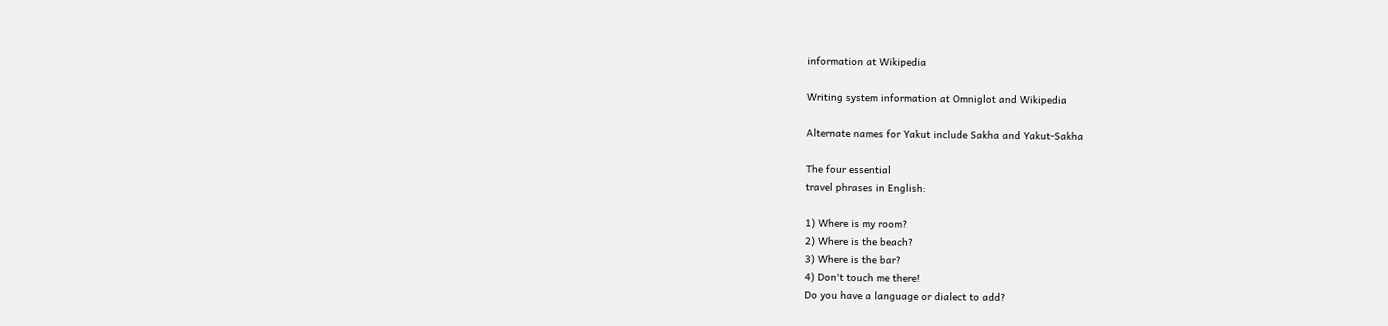information at Wikipedia

Writing system information at Omniglot and Wikipedia

Alternate names for Yakut include Sakha and Yakut-Sakha

The four essential
travel phrases in English:

1) Where is my room?
2) Where is the beach?
3) Where is the bar?
4) Don't touch me there!
Do you have a language or dialect to add?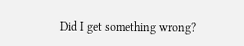Did I get something wrong?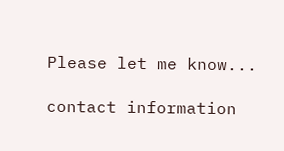Please let me know...

contact information